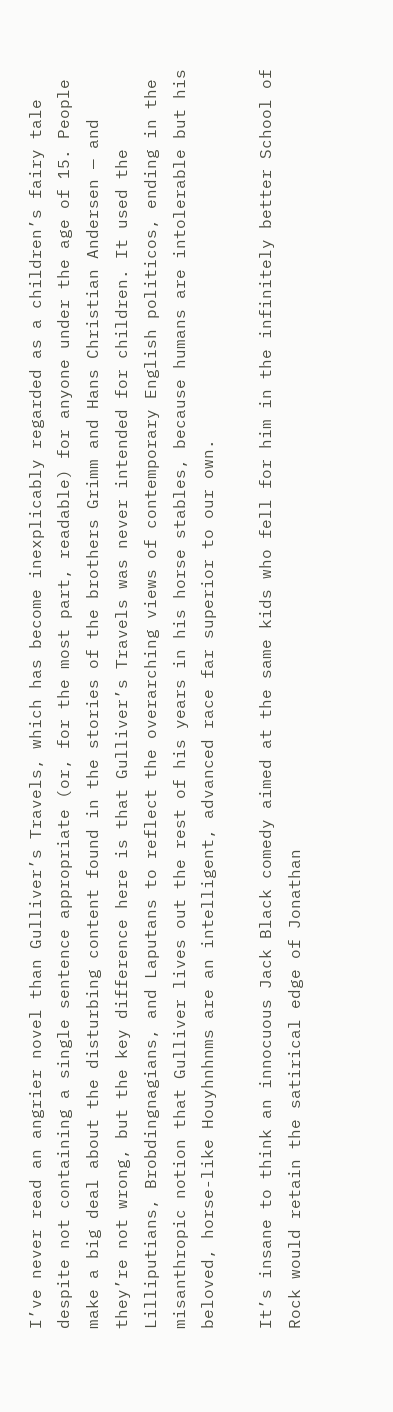I’ve never read an angrier novel than Gulliver’s Travels, which has become inexplicably regarded as a children’s fairy tale despite not containing a single sentence appropriate (or, for the most part, readable) for anyone under the age of 15. People make a big deal about the disturbing content found in the stories of the brothers Grimm and Hans Christian Andersen — and they’re not wrong, but the key difference here is that Gulliver’s Travels was never intended for children. It used the Lilliputians, Brobdingnagians, and Laputans to reflect the overarching views of contemporary English politicos, ending in the misanthropic notion that Gulliver lives out the rest of his years in his horse stables, because humans are intolerable but his beloved, horse-like Houyhnhnms are an intelligent, advanced race far superior to our own.

It’s insane to think an innocuous Jack Black comedy aimed at the same kids who fell for him in the infinitely better School of Rock would retain the satirical edge of Jonathan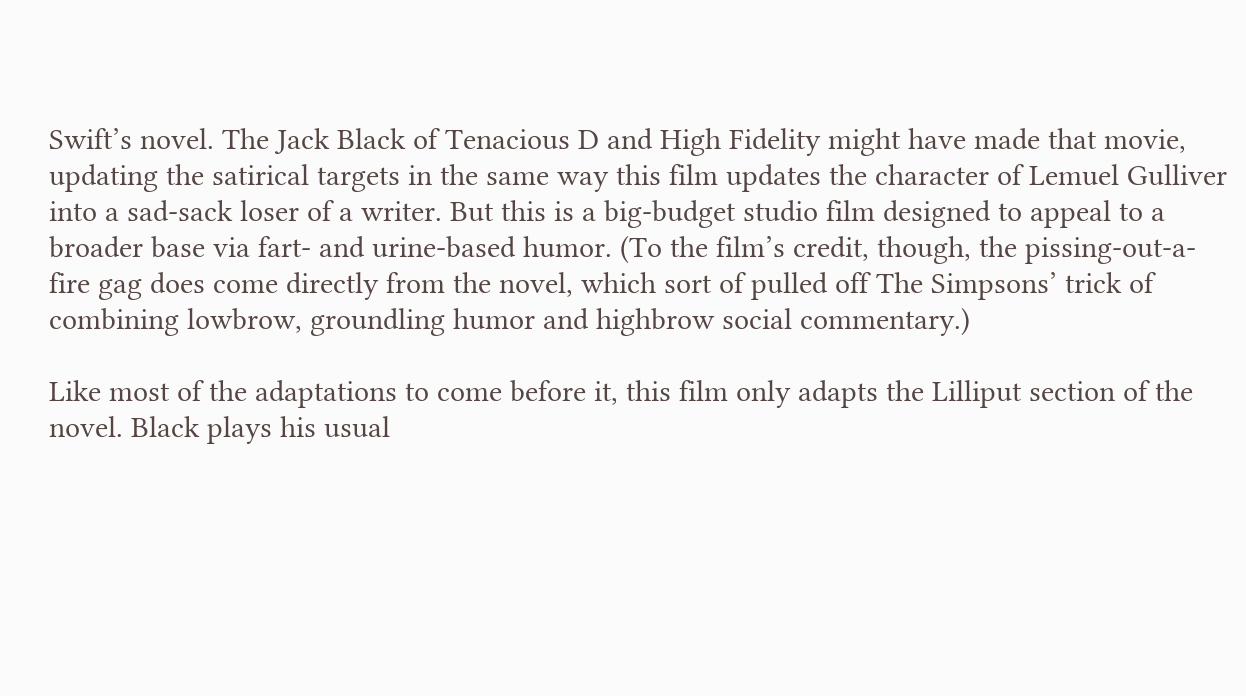Swift’s novel. The Jack Black of Tenacious D and High Fidelity might have made that movie, updating the satirical targets in the same way this film updates the character of Lemuel Gulliver into a sad-sack loser of a writer. But this is a big-budget studio film designed to appeal to a broader base via fart- and urine-based humor. (To the film’s credit, though, the pissing-out-a-fire gag does come directly from the novel, which sort of pulled off The Simpsons’ trick of combining lowbrow, groundling humor and highbrow social commentary.)

Like most of the adaptations to come before it, this film only adapts the Lilliput section of the novel. Black plays his usual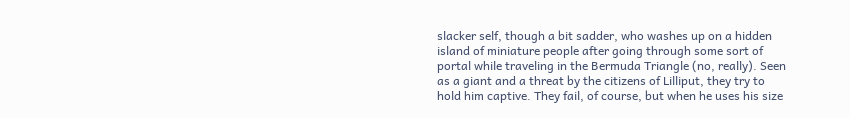slacker self, though a bit sadder, who washes up on a hidden island of miniature people after going through some sort of portal while traveling in the Bermuda Triangle (no, really). Seen as a giant and a threat by the citizens of Lilliput, they try to hold him captive. They fail, of course, but when he uses his size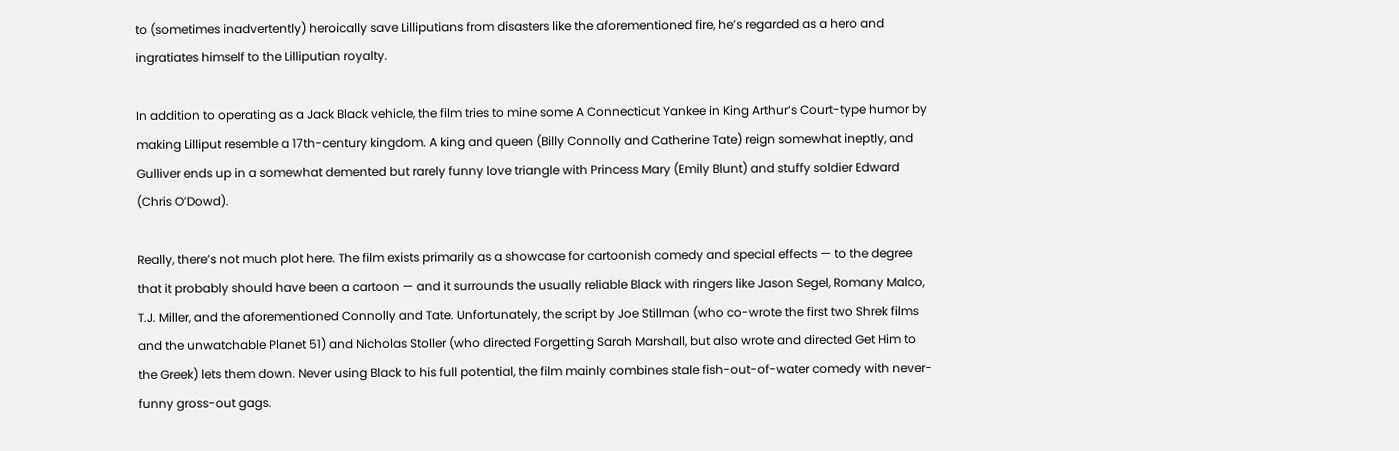to (sometimes inadvertently) heroically save Lilliputians from disasters like the aforementioned fire, he’s regarded as a hero and ingratiates himself to the Lilliputian royalty.

In addition to operating as a Jack Black vehicle, the film tries to mine some A Connecticut Yankee in King Arthur’s Court-type humor by making Lilliput resemble a 17th-century kingdom. A king and queen (Billy Connolly and Catherine Tate) reign somewhat ineptly, and Gulliver ends up in a somewhat demented but rarely funny love triangle with Princess Mary (Emily Blunt) and stuffy soldier Edward (Chris O’Dowd).

Really, there’s not much plot here. The film exists primarily as a showcase for cartoonish comedy and special effects — to the degree that it probably should have been a cartoon — and it surrounds the usually reliable Black with ringers like Jason Segel, Romany Malco, T.J. Miller, and the aforementioned Connolly and Tate. Unfortunately, the script by Joe Stillman (who co-wrote the first two Shrek films and the unwatchable Planet 51) and Nicholas Stoller (who directed Forgetting Sarah Marshall, but also wrote and directed Get Him to the Greek) lets them down. Never using Black to his full potential, the film mainly combines stale fish-out-of-water comedy with never-funny gross-out gags.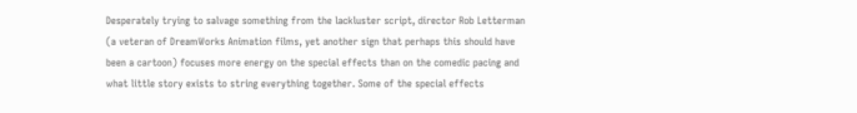Desperately trying to salvage something from the lackluster script, director Rob Letterman (a veteran of DreamWorks Animation films, yet another sign that perhaps this should have been a cartoon) focuses more energy on the special effects than on the comedic pacing and what little story exists to string everything together. Some of the special effects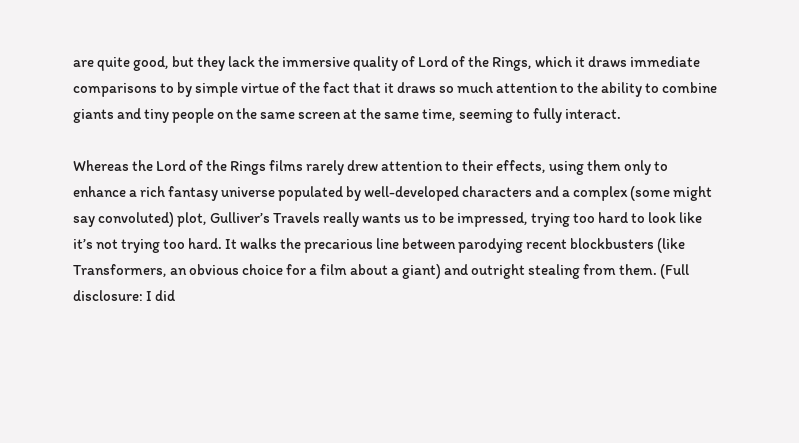are quite good, but they lack the immersive quality of Lord of the Rings, which it draws immediate comparisons to by simple virtue of the fact that it draws so much attention to the ability to combine giants and tiny people on the same screen at the same time, seeming to fully interact.

Whereas the Lord of the Rings films rarely drew attention to their effects, using them only to enhance a rich fantasy universe populated by well-developed characters and a complex (some might say convoluted) plot, Gulliver’s Travels really wants us to be impressed, trying too hard to look like it’s not trying too hard. It walks the precarious line between parodying recent blockbusters (like Transformers, an obvious choice for a film about a giant) and outright stealing from them. (Full disclosure: I did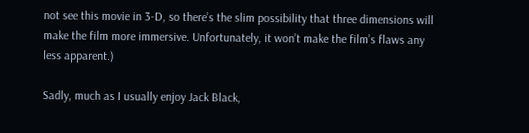not see this movie in 3-D, so there’s the slim possibility that three dimensions will make the film more immersive. Unfortunately, it won’t make the film’s flaws any less apparent.)

Sadly, much as I usually enjoy Jack Black,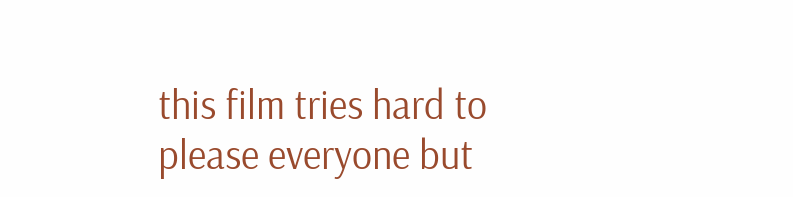this film tries hard to please everyone but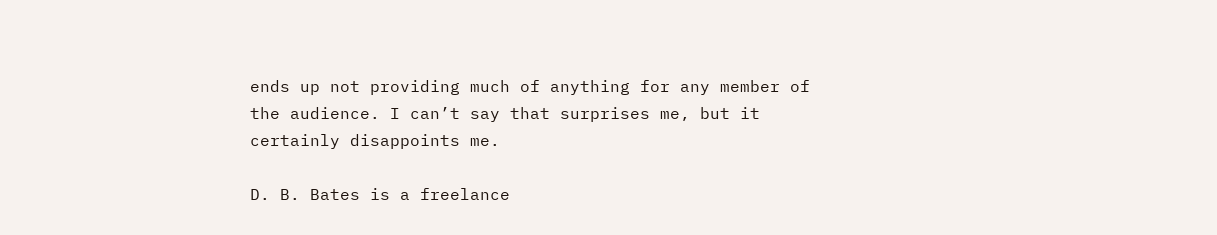ends up not providing much of anything for any member of the audience. I can’t say that surprises me, but it certainly disappoints me.

D. B. Bates is a freelance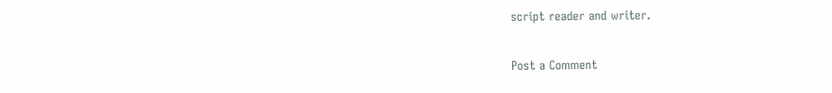script reader and writer.

Post a Comment